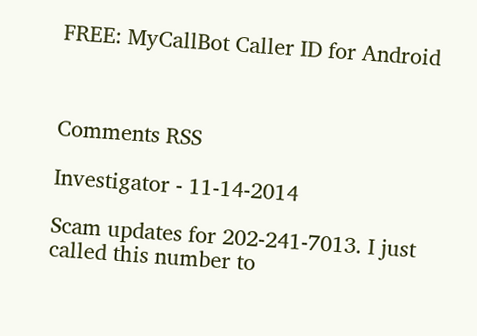FREE: MyCallBot Caller ID for Android



Comments RSS

Investigator - 11-14-2014

Scam updates for 202-241-7013. I just called this number to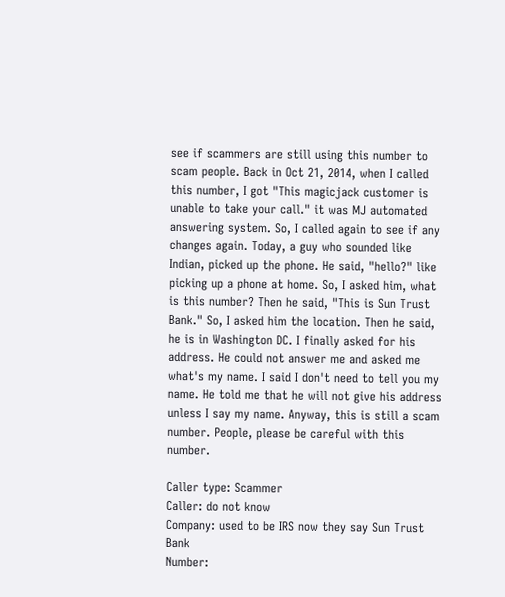see if scammers are still using this number to scam people. Back in Oct 21, 2014, when I called this number, I got "This magicjack customer is unable to take your call." it was MJ automated answering system. So, I called again to see if any changes again. Today, a guy who sounded like Indian, picked up the phone. He said, "hello?" like picking up a phone at home. So, I asked him, what is this number? Then he said, "This is Sun Trust Bank." So, I asked him the location. Then he said, he is in Washington DC. I finally asked for his address. He could not answer me and asked me what's my name. I said I don't need to tell you my name. He told me that he will not give his address unless I say my name. Anyway, this is still a scam number. People, please be careful with this number.

Caller type: Scammer
Caller: do not know
Company: used to be IRS now they say Sun Trust Bank
Number: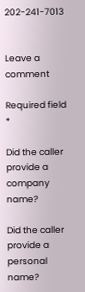202-241-7013


Leave a comment

Required field *

Did the caller provide a company name?

Did the caller provide a personal name?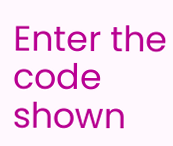Enter the code shown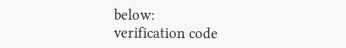below:
verification code